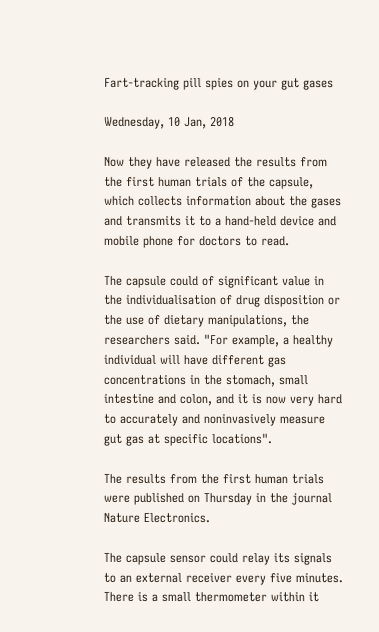Fart-tracking pill spies on your gut gases

Wednesday, 10 Jan, 2018

Now they have released the results from the first human trials of the capsule, which collects information about the gases and transmits it to a hand-held device and mobile phone for doctors to read.

The capsule could of significant value in the individualisation of drug disposition or the use of dietary manipulations, the researchers said. "For example, a healthy individual will have different gas concentrations in the stomach, small intestine and colon, and it is now very hard to accurately and noninvasively measure gut gas at specific locations".

The results from the first human trials were published on Thursday in the journal Nature Electronics.

The capsule sensor could relay its signals to an external receiver every five minutes. There is a small thermometer within it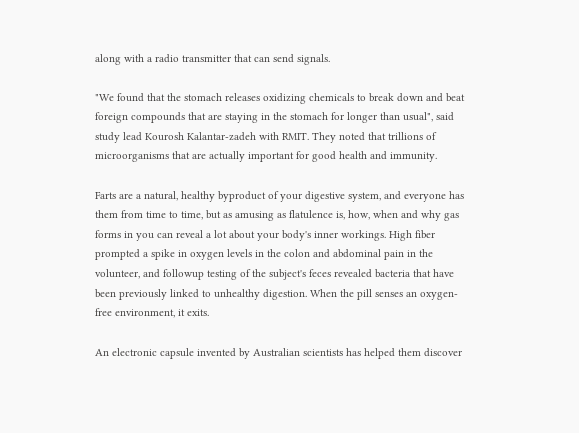along with a radio transmitter that can send signals.

"We found that the stomach releases oxidizing chemicals to break down and beat foreign compounds that are staying in the stomach for longer than usual", said study lead Kourosh Kalantar-zadeh with RMIT. They noted that trillions of microorganisms that are actually important for good health and immunity.

Farts are a natural, healthy byproduct of your digestive system, and everyone has them from time to time, but as amusing as flatulence is, how, when and why gas forms in you can reveal a lot about your body's inner workings. High fiber prompted a spike in oxygen levels in the colon and abdominal pain in the volunteer, and followup testing of the subject's feces revealed bacteria that have been previously linked to unhealthy digestion. When the pill senses an oxygen-free environment, it exits.

An electronic capsule invented by Australian scientists has helped them discover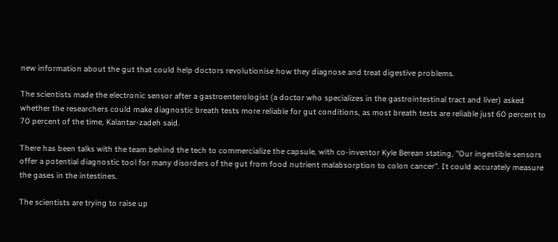new information about the gut that could help doctors revolutionise how they diagnose and treat digestive problems.

The scientists made the electronic sensor after a gastroenterologist (a doctor who specializes in the gastrointestinal tract and liver) asked whether the researchers could make diagnostic breath tests more reliable for gut conditions, as most breath tests are reliable just 60 percent to 70 percent of the time, Kalantar-zadeh said.

There has been talks with the team behind the tech to commercialize the capsule, with co-inventor Kyle Berean stating, "Our ingestible sensors offer a potential diagnostic tool for many disorders of the gut from food nutrient malabsorption to colon cancer". It could accurately measure the gases in the intestines.

The scientists are trying to raise up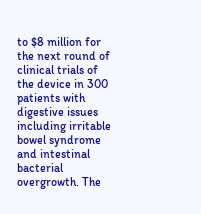to $8 million for the next round of clinical trials of the device in 300 patients with digestive issues including irritable bowel syndrome and intestinal bacterial overgrowth. The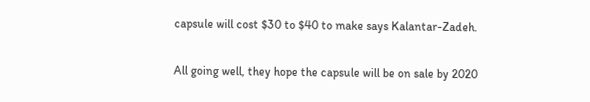capsule will cost $30 to $40 to make says Kalantar-Zadeh.

All going well, they hope the capsule will be on sale by 2020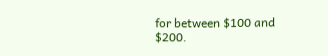for between $100 and $200.